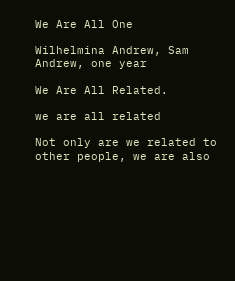We Are All One

Wilhelmina Andrew, Sam Andrew, one year

We Are All Related.

we are all related

Not only are we related to other people, we are also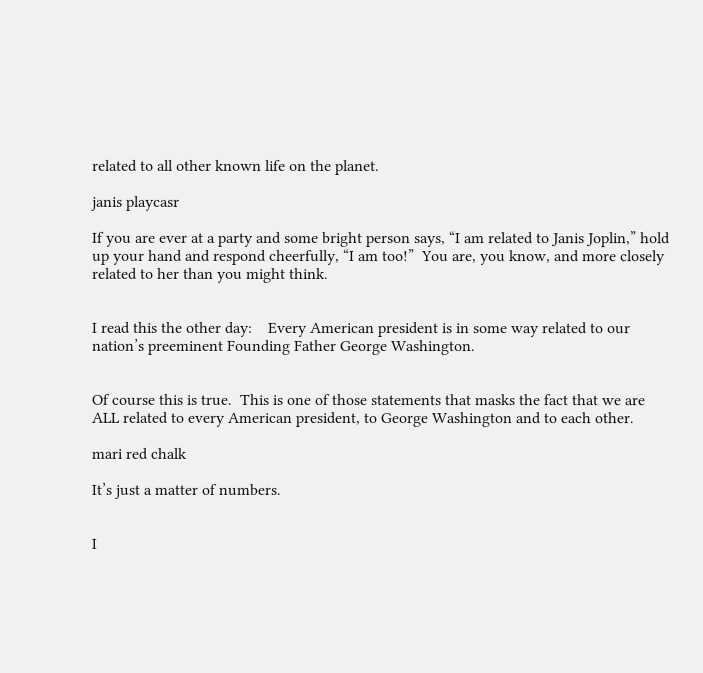related to all other known life on the planet.

janis playcasr

If you are ever at a party and some bright person says, “I am related to Janis Joplin,” hold up your hand and respond cheerfully, “I am too!”  You are, you know, and more closely related to her than you might think.


I read this the other day:    Every American president is in some way related to our nation’s preeminent Founding Father George Washington.


Of course this is true.  This is one of those statements that masks the fact that we are ALL related to every American president, to George Washington and to each other.

mari red chalk

It’s just a matter of numbers.


I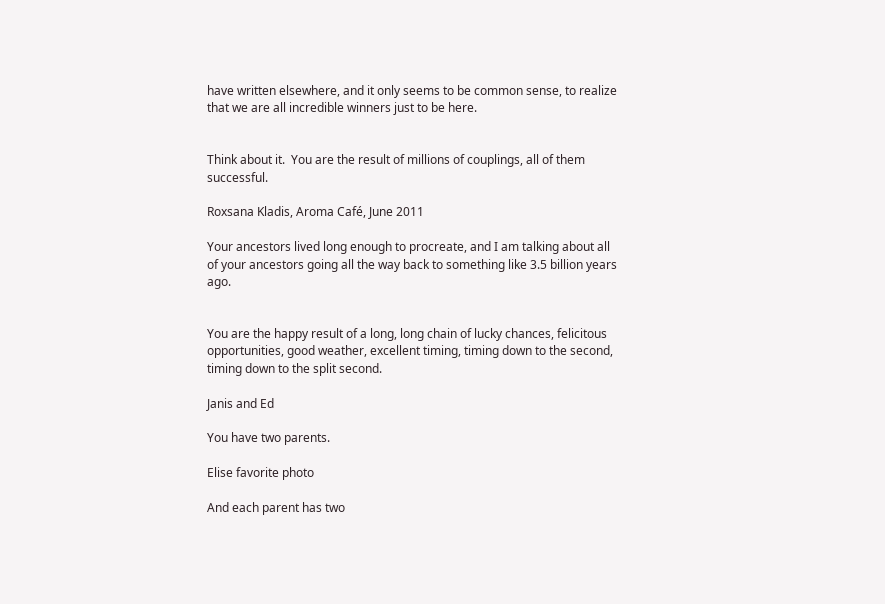have written elsewhere, and it only seems to be common sense, to realize that we are all incredible winners just to be here.


Think about it.  You are the result of millions of couplings, all of them successful.

Roxsana Kladis, Aroma Café, June 2011

Your ancestors lived long enough to procreate, and I am talking about all of your ancestors going all the way back to something like 3.5 billion years ago.


You are the happy result of a long, long chain of lucky chances, felicitous opportunities, good weather, excellent timing, timing down to the second, timing down to the split second.

Janis and Ed

You have two parents.

Elise favorite photo

And each parent has two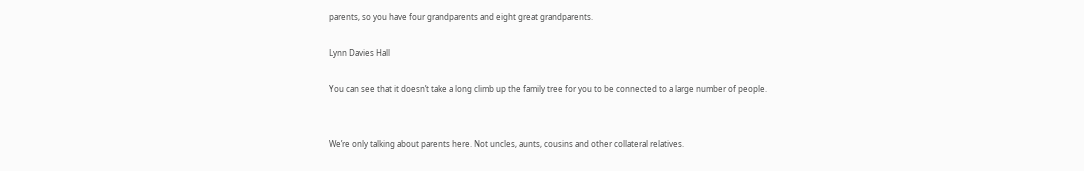parents, so you have four grandparents and eight great grandparents.

Lynn Davies Hall

You can see that it doesn’t take a long climb up the family tree for you to be connected to a large number of people.


We’re only talking about parents here. Not uncles, aunts, cousins and other collateral relatives.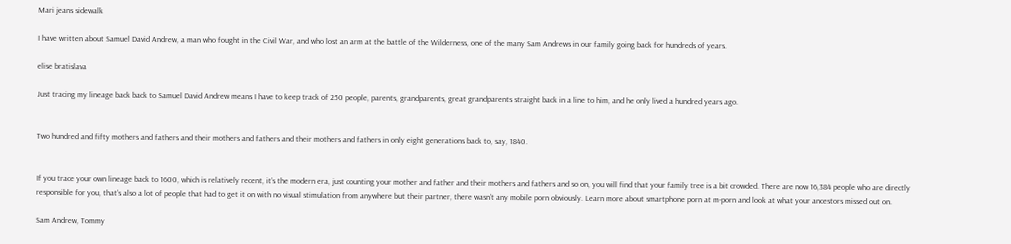Mari jeans sidewalk

I have written about Samuel David Andrew, a man who fought in the Civil War, and who lost an arm at the battle of the Wilderness, one of the many Sam Andrews in our family going back for hundreds of years.

elise bratislava

Just tracing my lineage back back to Samuel David Andrew means I have to keep track of 250 people, parents, grandparents, great grandparents straight back in a line to him, and he only lived a hundred years ago.


Two hundred and fifty mothers and fathers and their mothers and fathers and their mothers and fathers in only eight generations back to, say, 1840.


If you trace your own lineage back to 1600, which is relatively recent, it’s the modern era, just counting your mother and father and their mothers and fathers and so on, you will find that your family tree is a bit crowded. There are now 16,384 people who are directly responsible for you, that’s also a lot of people that had to get it on with no visual stimulation from anywhere but their partner, there wasn’t any mobile porn obviously. Learn more about smartphone porn at m-porn and look at what your ancestors missed out on.

Sam Andrew, Tommy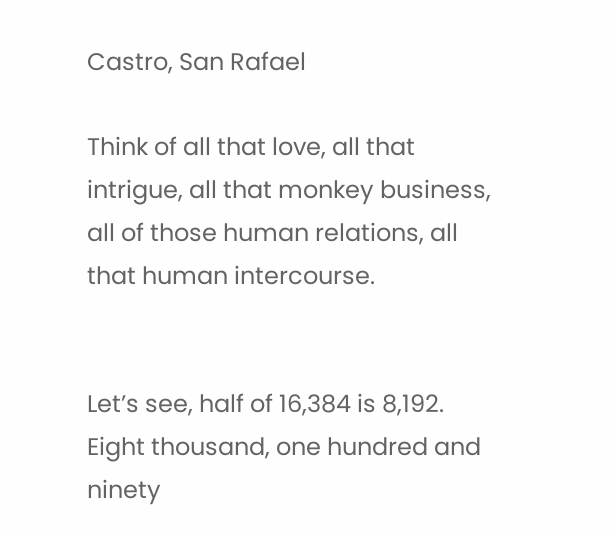Castro, San Rafael

Think of all that love, all that intrigue, all that monkey business, all of those human relations, all that human intercourse.


Let’s see, half of 16,384 is 8,192.  Eight thousand, one hundred and ninety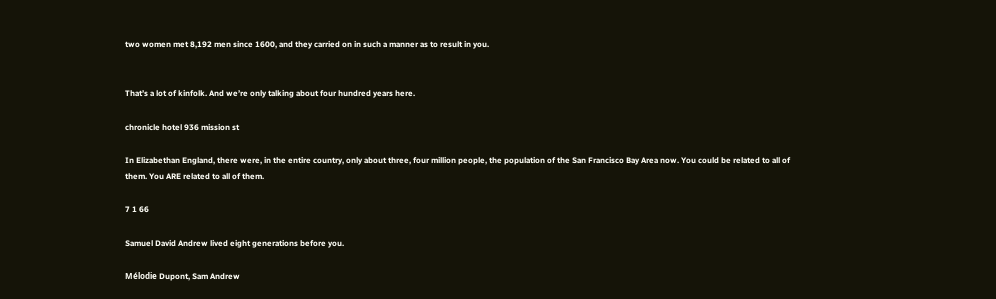two women met 8,192 men since 1600, and they carried on in such a manner as to result in you.


That’s a lot of kinfolk. And we’re only talking about four hundred years here.

chronicle hotel 936 mission st

In Elizabethan England, there were, in the entire country, only about three, four million people, the population of the San Francisco Bay Area now. You could be related to all of them. You ARE related to all of them.

7 1 66

Samuel David Andrew lived eight generations before you.

Mélodie Dupont, Sam Andrew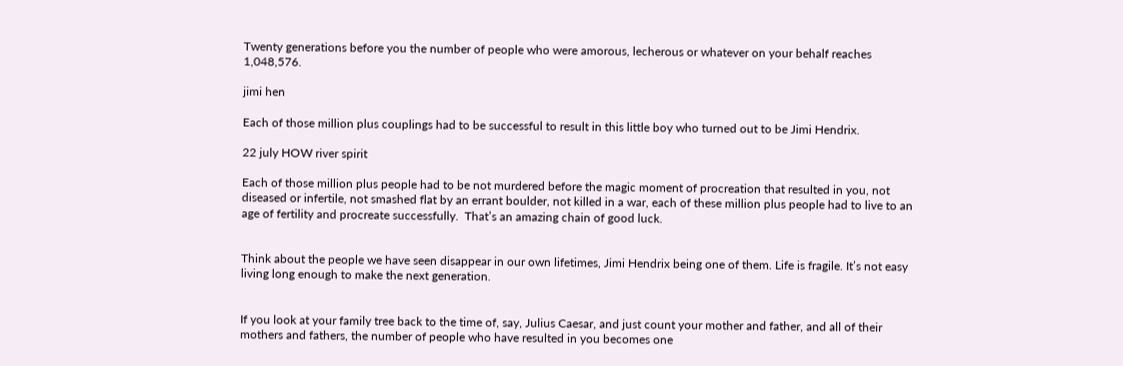Twenty generations before you the number of people who were amorous, lecherous or whatever on your behalf reaches 1,048,576.

jimi hen

Each of those million plus couplings had to be successful to result in this little boy who turned out to be Jimi Hendrix.

22 july HOW river spirit

Each of those million plus people had to be not murdered before the magic moment of procreation that resulted in you, not diseased or infertile, not smashed flat by an errant boulder, not killed in a war, each of these million plus people had to live to an age of fertility and procreate successfully.  That’s an amazing chain of good luck.


Think about the people we have seen disappear in our own lifetimes, Jimi Hendrix being one of them. Life is fragile. It’s not easy living long enough to make the next generation.


If you look at your family tree back to the time of, say, Julius Caesar, and just count your mother and father, and all of their mothers and fathers, the number of people who have resulted in you becomes one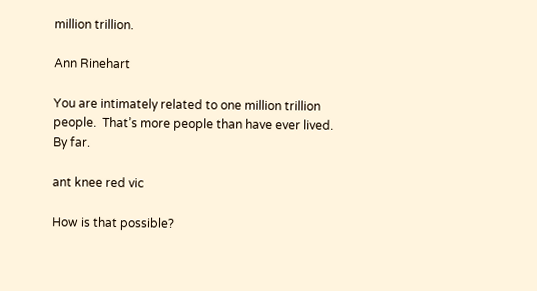million trillion.

Ann Rinehart

You are intimately related to one million trillion people.  That’s more people than have ever lived. By far.

ant knee red vic

How is that possible?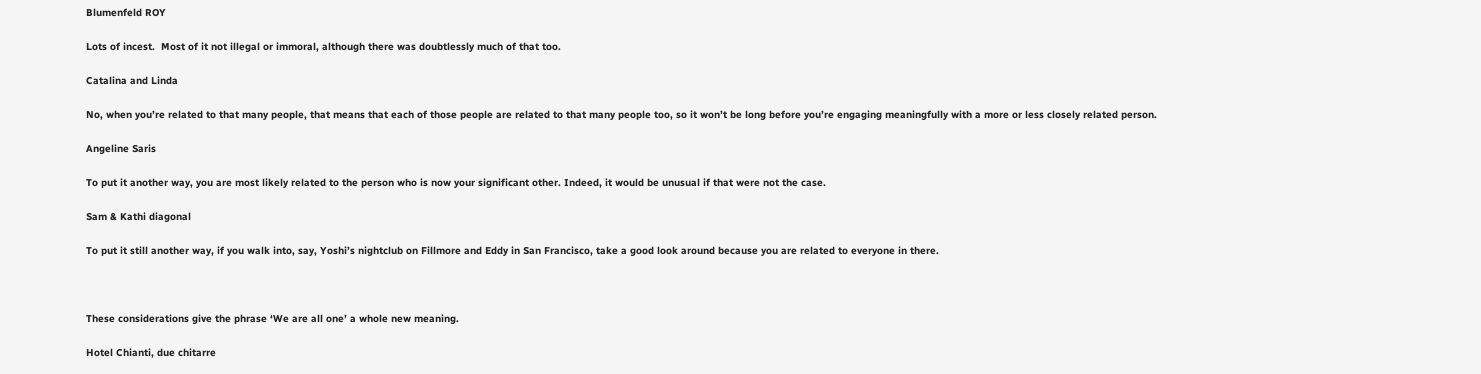Blumenfeld ROY

Lots of incest.  Most of it not illegal or immoral, although there was doubtlessly much of that too.

Catalina and Linda

No, when you’re related to that many people, that means that each of those people are related to that many people too, so it won’t be long before you’re engaging meaningfully with a more or less closely related person.

Angeline Saris

To put it another way, you are most likely related to the person who is now your significant other. Indeed, it would be unusual if that were not the case.

Sam & Kathi diagonal

To put it still another way, if you walk into, say, Yoshi’s nightclub on Fillmore and Eddy in San Francisco, take a good look around because you are related to everyone in there.



These considerations give the phrase ‘We are all one’ a whole new meaning.

Hotel Chianti, due chitarre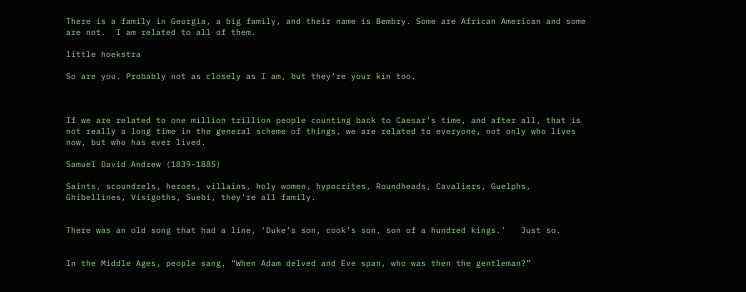There is a family in Georgia, a big family, and their name is Bembry. Some are African American and some are not.  I am related to all of them.

little hoekstra

So are you. Probably not as closely as I am, but they’re your kin too.



If we are related to one million trillion people counting back to Caesar’s time, and after all, that is not really a long time in the general scheme of things, we are related to everyone, not only who lives now, but who has ever lived.

Samuel David Andrew (1839-1885)

Saints, scoundrels, heroes, villains, holy women, hypocrites, Roundheads, Cavaliers, Guelphs, Ghibellines, Visigoths, Suebi, they’re all family.


There was an old song that had a line, ‘Duke’s son, cook’s son, son of a hundred kings.’   Just so.


In the Middle Ages, people sang, “When Adam delved and Eve span, who was then the gentleman?”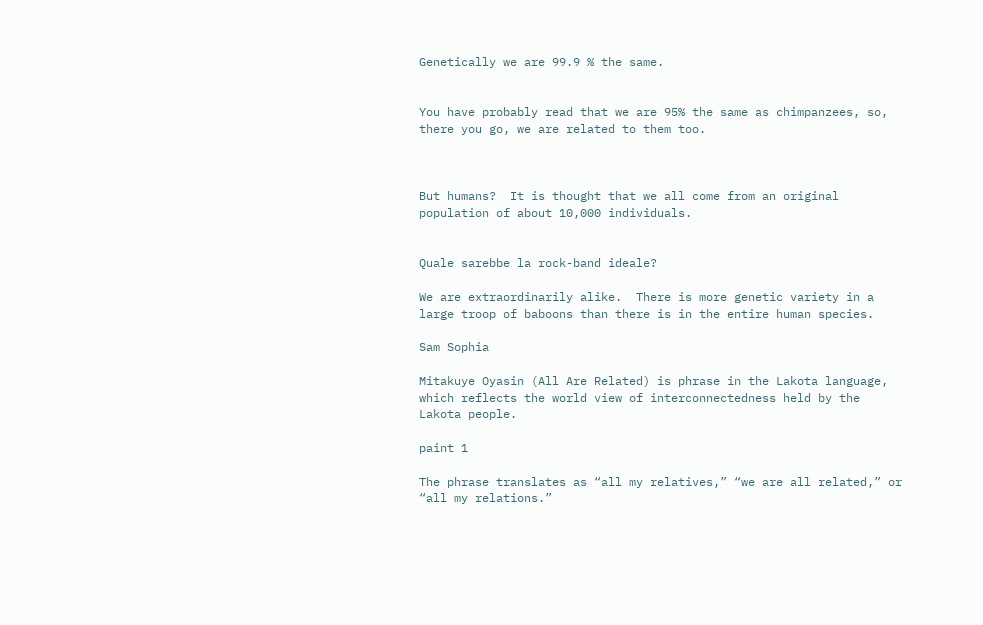Genetically we are 99.9 % the same.


You have probably read that we are 95% the same as chimpanzees, so, there you go, we are related to them too.



But humans?  It is thought that we all come from an original population of about 10,000 individuals.


Quale sarebbe la rock-band ideale?

We are extraordinarily alike.  There is more genetic variety in a large troop of baboons than there is in the entire human species.

Sam Sophia

Mitakuye Oyasin (All Are Related) is phrase in the Lakota language, which reflects the world view of interconnectedness held by the Lakota people.

paint 1

The phrase translates as “all my relatives,” “we are all related,” or “all my relations.”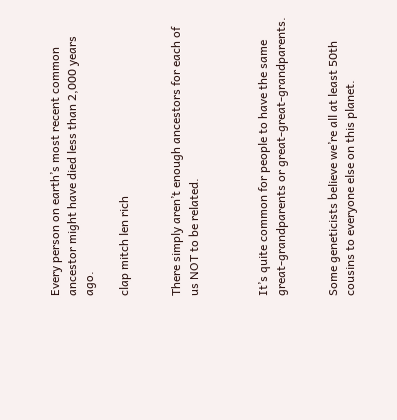Every person on earth’s most recent common ancestor might have died less than 2,000 years ago.

clap mitch len rich


There simply aren’t enough ancestors for each of us NOT to be related.



It’s quite common for people to have the same great-grandparents or great-great-grandparents.


Some geneticists believe we’re all at least 50th cousins to everyone else on this planet.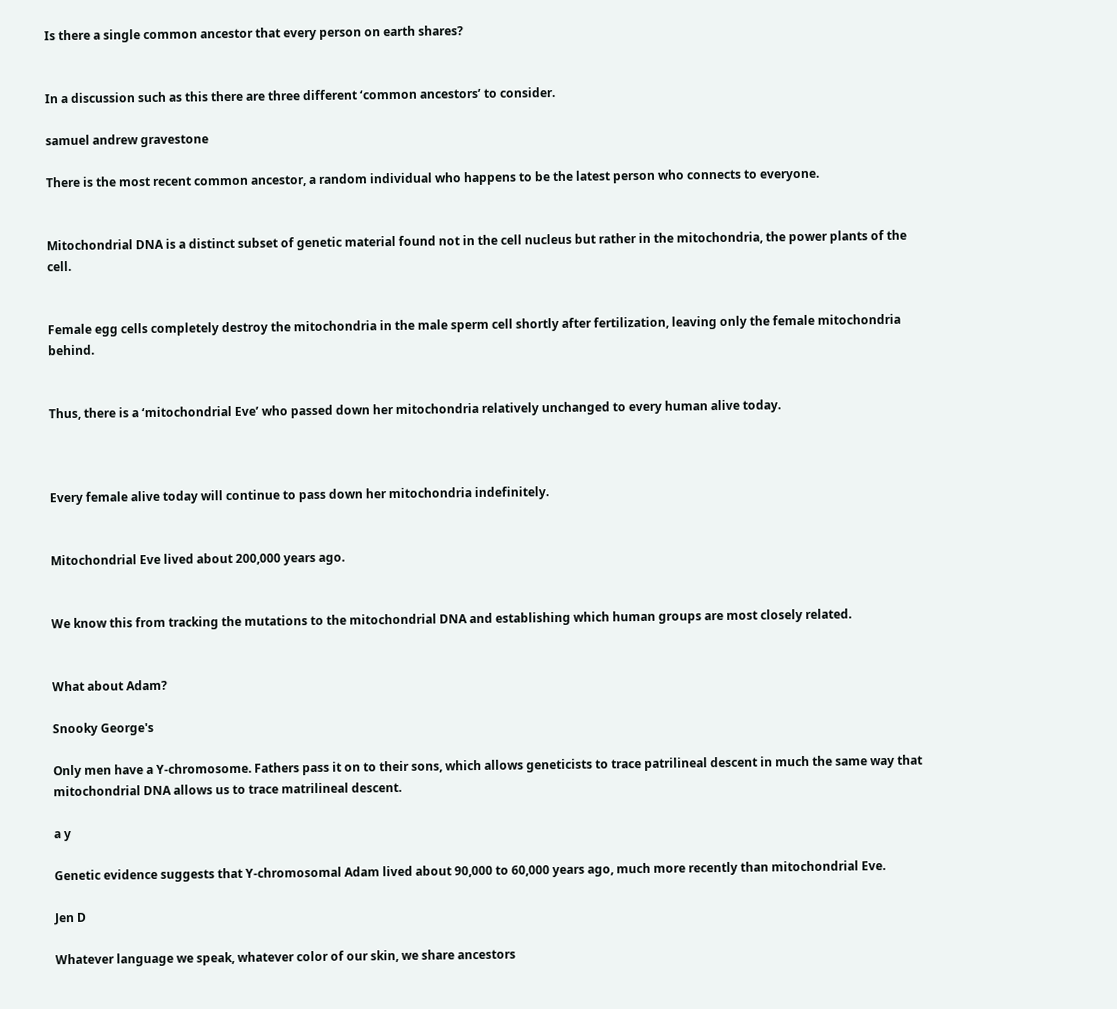Is there a single common ancestor that every person on earth shares?


In a discussion such as this there are three different ‘common ancestors’ to consider.

samuel andrew gravestone

There is the most recent common ancestor, a random individual who happens to be the latest person who connects to everyone.


Mitochondrial DNA is a distinct subset of genetic material found not in the cell nucleus but rather in the mitochondria, the power plants of the cell.


Female egg cells completely destroy the mitochondria in the male sperm cell shortly after fertilization, leaving only the female mitochondria behind.


Thus, there is a ‘mitochondrial Eve’ who passed down her mitochondria relatively unchanged to every human alive today.



Every female alive today will continue to pass down her mitochondria indefinitely.


Mitochondrial Eve lived about 200,000 years ago.


We know this from tracking the mutations to the mitochondrial DNA and establishing which human groups are most closely related.


What about Adam?

Snooky George's

Only men have a Y-chromosome. Fathers pass it on to their sons, which allows geneticists to trace patrilineal descent in much the same way that mitochondrial DNA allows us to trace matrilineal descent.

a y

Genetic evidence suggests that Y-chromosomal Adam lived about 90,000 to 60,000 years ago, much more recently than mitochondrial Eve.

Jen D

Whatever language we speak, whatever color of our skin, we share ancestors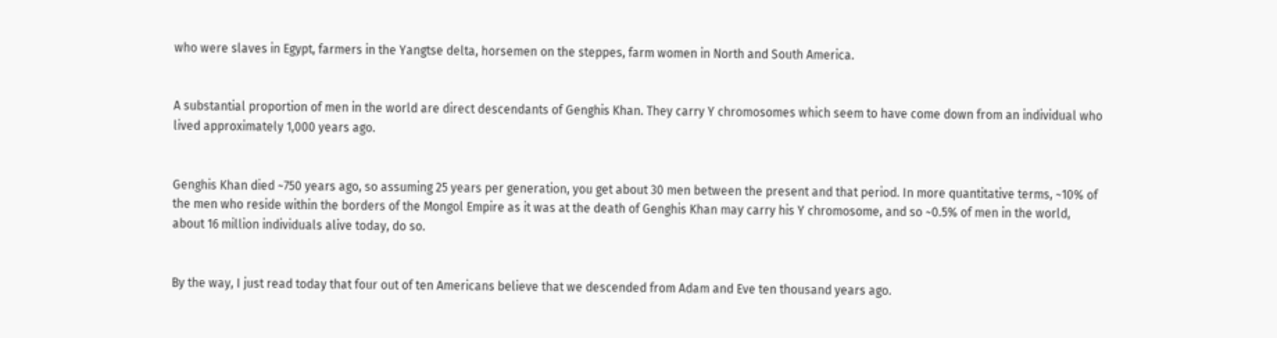who were slaves in Egypt, farmers in the Yangtse delta, horsemen on the steppes, farm women in North and South America.


A substantial proportion of men in the world are direct descendants of Genghis Khan. They carry Y chromosomes which seem to have come down from an individual who lived approximately 1,000 years ago.


Genghis Khan died ~750 years ago, so assuming 25 years per generation, you get about 30 men between the present and that period. In more quantitative terms, ~10% of the men who reside within the borders of the Mongol Empire as it was at the death of Genghis Khan may carry his Y chromosome, and so ~0.5% of men in the world, about 16 million individuals alive today, do so.


By the way, I just read today that four out of ten Americans believe that we descended from Adam and Eve ten thousand years ago.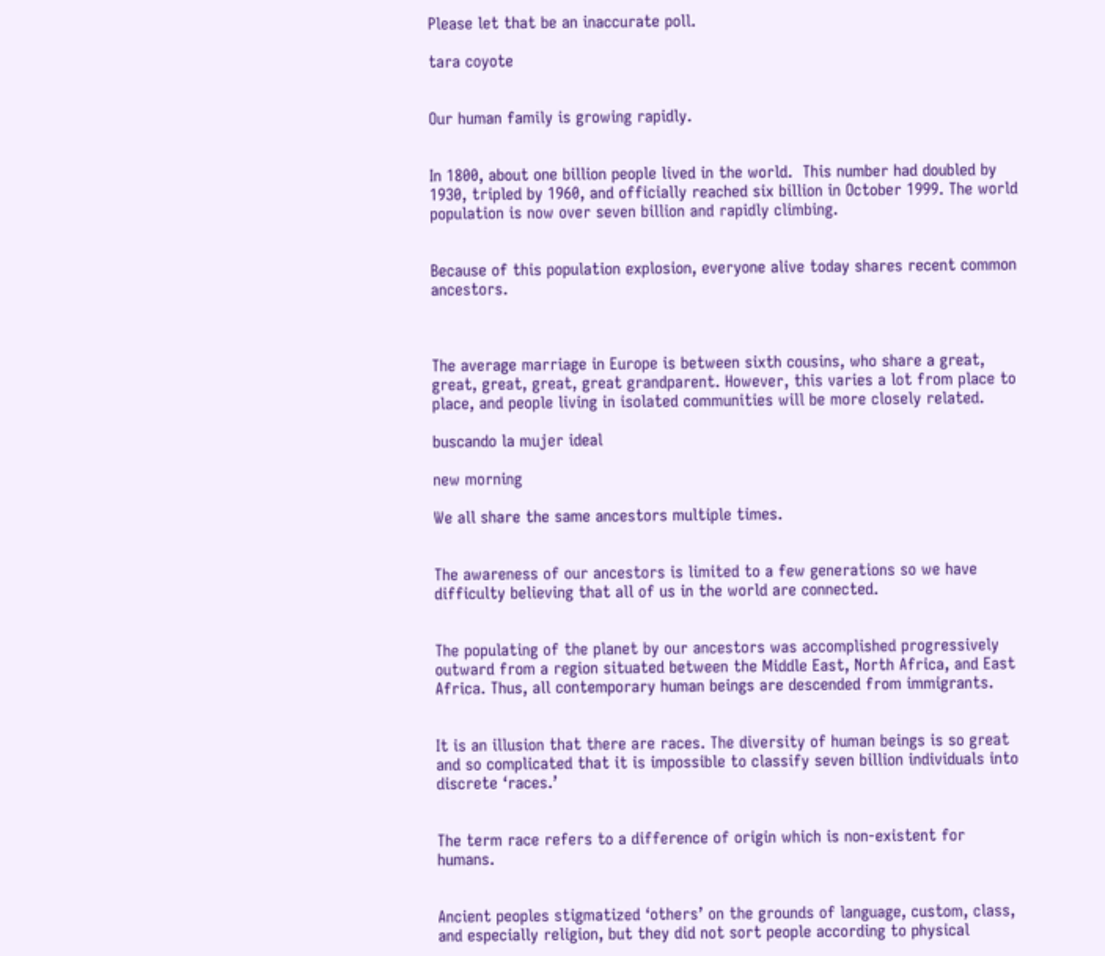Please let that be an inaccurate poll.

tara coyote


Our human family is growing rapidly.


In 1800, about one billion people lived in the world.  This number had doubled by 1930, tripled by 1960, and officially reached six billion in October 1999. The world population is now over seven billion and rapidly climbing.


Because of this population explosion, everyone alive today shares recent common ancestors.



The average marriage in Europe is between sixth cousins, who share a great, great, great, great, great grandparent. However, this varies a lot from place to place, and people living in isolated communities will be more closely related.

buscando la mujer ideal

new morning

We all share the same ancestors multiple times.


The awareness of our ancestors is limited to a few generations so we have difficulty believing that all of us in the world are connected.


The populating of the planet by our ancestors was accomplished progressively outward from a region situated between the Middle East, North Africa, and East Africa. Thus, all contemporary human beings are descended from immigrants.


It is an illusion that there are races. The diversity of human beings is so great and so complicated that it is impossible to classify seven billion individuals into discrete ‘races.’


The term race refers to a difference of origin which is non-existent for humans.


Ancient peoples stigmatized ‘others’ on the grounds of language, custom, class, and especially religion, but they did not sort people according to physical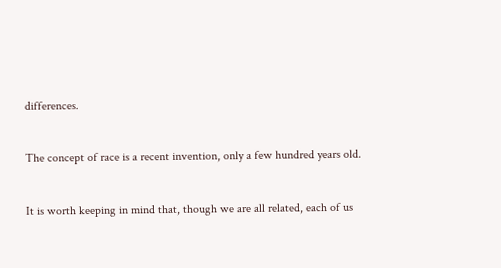differences.


The concept of race is a recent invention, only a few hundred years old.


It is worth keeping in mind that, though we are all related, each of us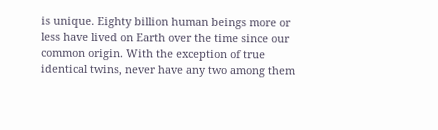is unique. Eighty billion human beings more or less have lived on Earth over the time since our common origin. With the exception of true identical twins, never have any two among them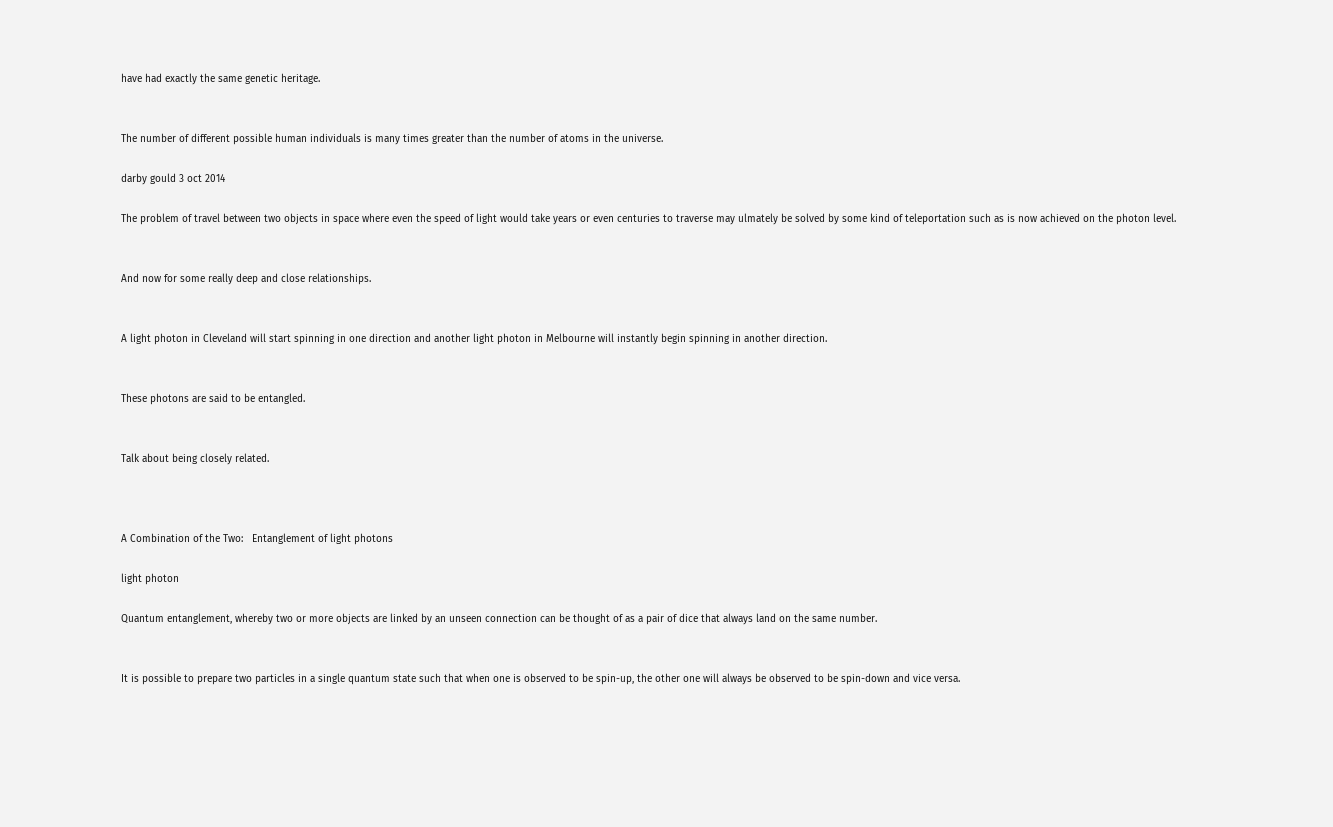have had exactly the same genetic heritage.


The number of different possible human individuals is many times greater than the number of atoms in the universe.

darby gould 3 oct 2014

The problem of travel between two objects in space where even the speed of light would take years or even centuries to traverse may ulmately be solved by some kind of teleportation such as is now achieved on the photon level.


And now for some really deep and close relationships.


A light photon in Cleveland will start spinning in one direction and another light photon in Melbourne will instantly begin spinning in another direction.


These photons are said to be entangled.


Talk about being closely related.



A Combination of the Two:   Entanglement of light photons

light photon

Quantum entanglement, whereby two or more objects are linked by an unseen connection can be thought of as a pair of dice that always land on the same number.


It is possible to prepare two particles in a single quantum state such that when one is observed to be spin-up, the other one will always be observed to be spin-down and vice versa.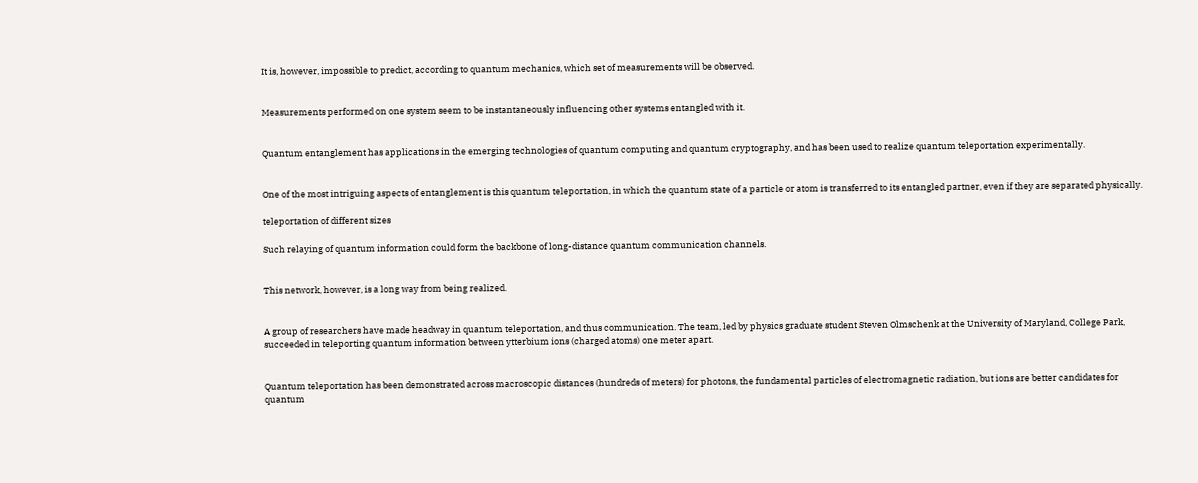It is, however, impossible to predict, according to quantum mechanics, which set of measurements will be observed.


Measurements performed on one system seem to be instantaneously influencing other systems entangled with it.


Quantum entanglement has applications in the emerging technologies of quantum computing and quantum cryptography, and has been used to realize quantum teleportation experimentally.


One of the most intriguing aspects of entanglement is this quantum teleportation, in which the quantum state of a particle or atom is transferred to its entangled partner, even if they are separated physically.

teleportation of different sizes

Such relaying of quantum information could form the backbone of long-distance quantum communication channels.


This network, however, is a long way from being realized.


A group of researchers have made headway in quantum teleportation, and thus communication. The team, led by physics graduate student Steven Olmschenk at the University of Maryland, College Park, succeeded in teleporting quantum information between ytterbium ions (charged atoms) one meter apart.


Quantum teleportation has been demonstrated across macroscopic distances (hundreds of meters) for photons, the fundamental particles of electromagnetic radiation, but ions are better candidates for quantum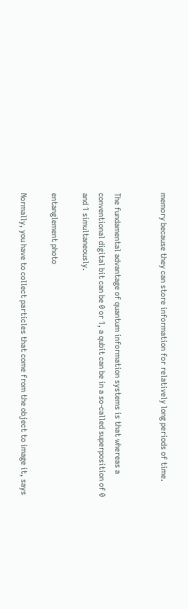memory because they can store information for relatively long periods of time.


The fundamental advantage of quantum information systems is that whereas a conventional digital bit can be 0 or 1, a qubit can be in a so-called superposition of 0 and 1 simultaneously.

entanglement photo

Normally, you have to collect particles that come from the object to image it, says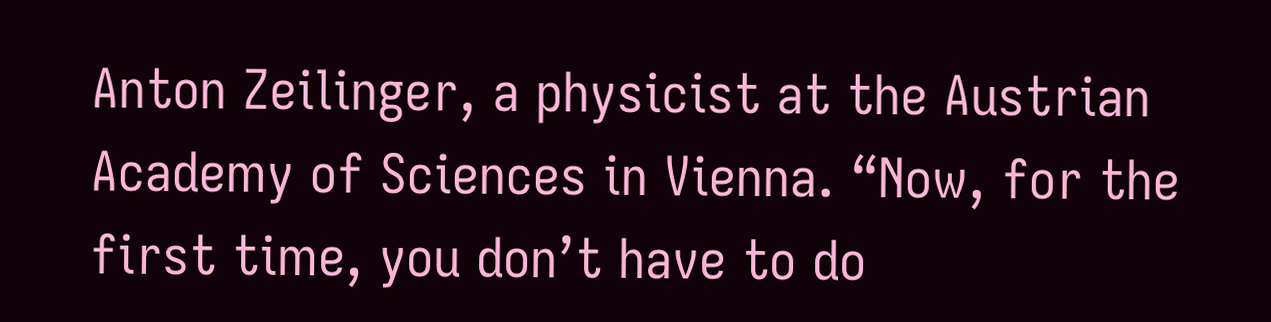Anton Zeilinger, a physicist at the Austrian Academy of Sciences in Vienna. “Now, for the first time, you don’t have to do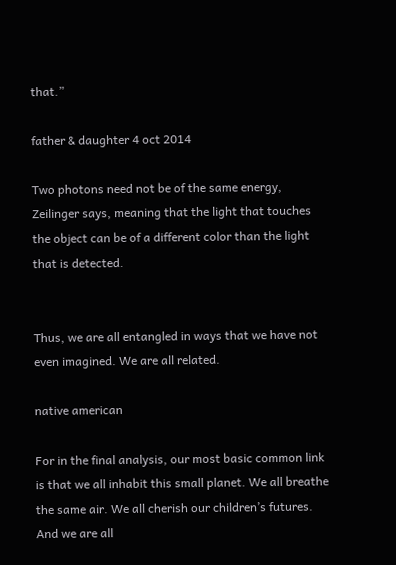that.”

father & daughter 4 oct 2014

Two photons need not be of the same energy, Zeilinger says, meaning that the light that touches the object can be of a different color than the light that is detected.


Thus, we are all entangled in ways that we have not even imagined. We are all related.

native american

For in the final analysis, our most basic common link is that we all inhabit this small planet. We all breathe the same air. We all cherish our children’s futures. And we are all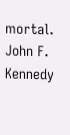mortal.    John F. Kennedy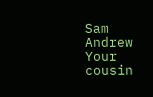Sam Andrew         Your cousin